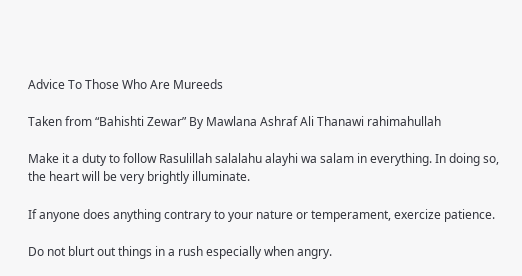Advice To Those Who Are Mureeds

Taken from “Bahishti Zewar” By Mawlana Ashraf Ali Thanawi rahimahullah

Make it a duty to follow Rasulillah salalahu alayhi wa salam in everything. In doing so, the heart will be very brightly illuminate.

If anyone does anything contrary to your nature or temperament, exercize patience.

Do not blurt out things in a rush especially when angry.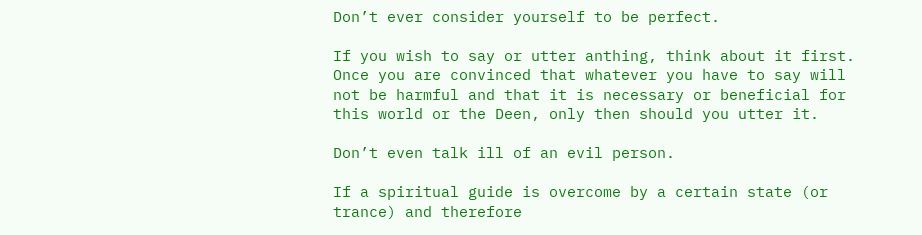Don’t ever consider yourself to be perfect.

If you wish to say or utter anthing, think about it first. Once you are convinced that whatever you have to say will not be harmful and that it is necessary or beneficial for this world or the Deen, only then should you utter it.

Don’t even talk ill of an evil person.

If a spiritual guide is overcome by a certain state (or trance) and therefore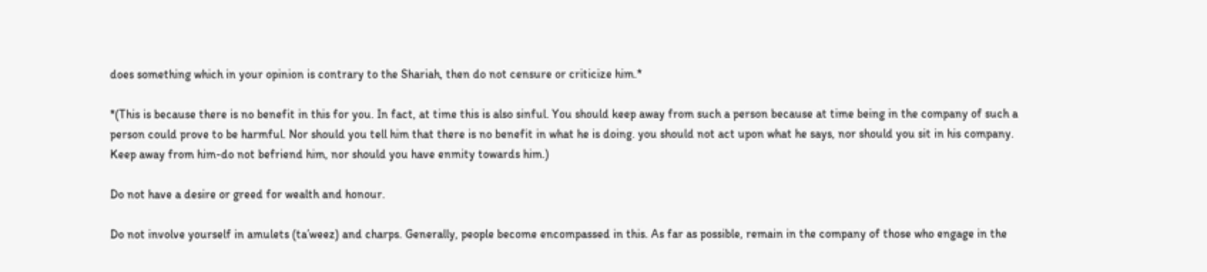does something which in your opinion is contrary to the Shariah, then do not censure or criticize him.*

*(This is because there is no benefit in this for you. In fact, at time this is also sinful. You should keep away from such a person because at time being in the company of such a person could prove to be harmful. Nor should you tell him that there is no benefit in what he is doing. you should not act upon what he says, nor should you sit in his company. Keep away from him-do not befriend him, nor should you have enmity towards him.)

Do not have a desire or greed for wealth and honour.

Do not involve yourself in amulets (ta’weez) and charps. Generally, people become encompassed in this. As far as possible, remain in the company of those who engage in the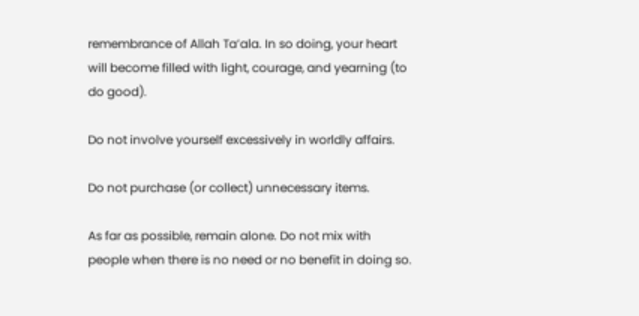remembrance of Allah Ta’ala. In so doing, your heart will become filled with light, courage, and yearning (to do good).

Do not involve yourself excessively in worldly affairs.

Do not purchase (or collect) unnecessary items.

As far as possible, remain alone. Do not mix with people when there is no need or no benefit in doing so.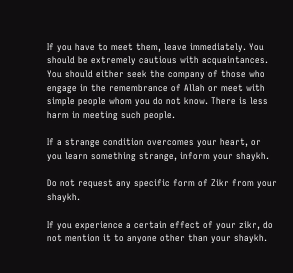If you have to meet them, leave immediately. You should be extremely cautious with acquaintances. You should either seek the company of those who engage in the remembrance of Allah or meet with simple people whom you do not know. There is less harm in meeting such people.

If a strange condition overcomes your heart, or you learn something strange, inform your shaykh.

Do not request any specific form of Zikr from your shaykh.

If you experience a certain effect of your zikr, do not mention it to anyone other than your shaykh.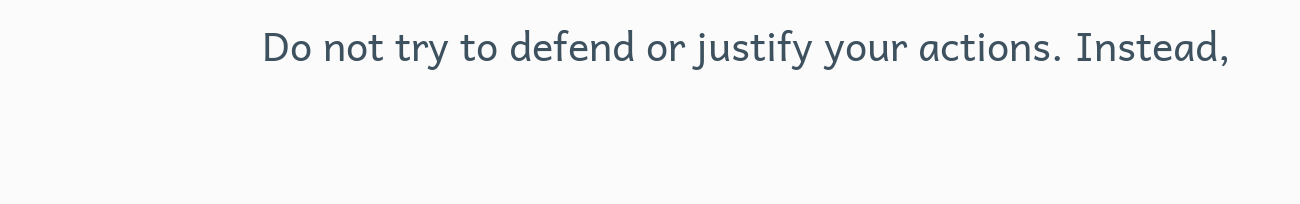Do not try to defend or justify your actions. Instead,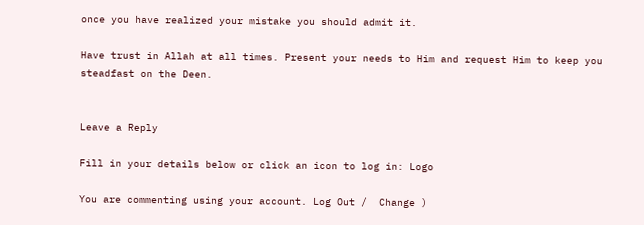once you have realized your mistake you should admit it.

Have trust in Allah at all times. Present your needs to Him and request Him to keep you steadfast on the Deen.


Leave a Reply

Fill in your details below or click an icon to log in: Logo

You are commenting using your account. Log Out /  Change )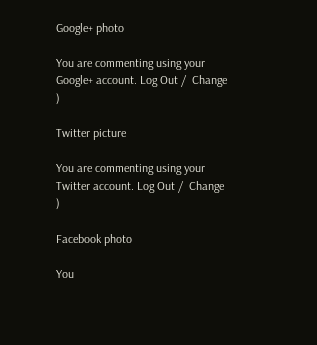Google+ photo

You are commenting using your Google+ account. Log Out /  Change )

Twitter picture

You are commenting using your Twitter account. Log Out /  Change )

Facebook photo

You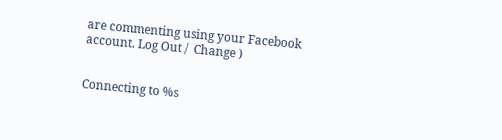are commenting using your Facebook account. Log Out /  Change )


Connecting to %s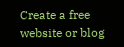Create a free website or blog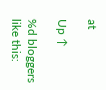at

Up ↑

%d bloggers like this: